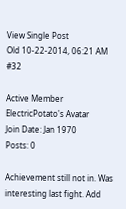View Single Post
Old 10-22-2014, 06:21 AM   #32

Active Member
ElectricPotato's Avatar
Join Date: Jan 1970
Posts: 0

Achievement still not in. Was interesting last fight. Add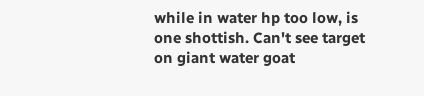while in water hp too low, is one shottish. Can't see target on giant water goat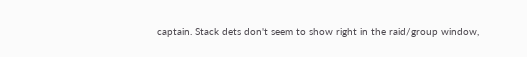captain. Stack dets don't seem to show right in the raid/group window,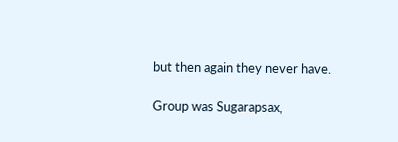but then again they never have.

Group was Sugarapsax,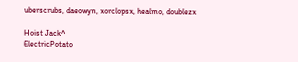uberscrubs, daeowyn, xorclopsx, healmo, doublezx

Hoist Jack^
ElectricPotato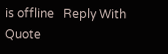is offline   Reply With Quote